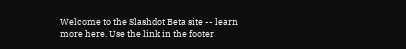Welcome to the Slashdot Beta site -- learn more here. Use the link in the footer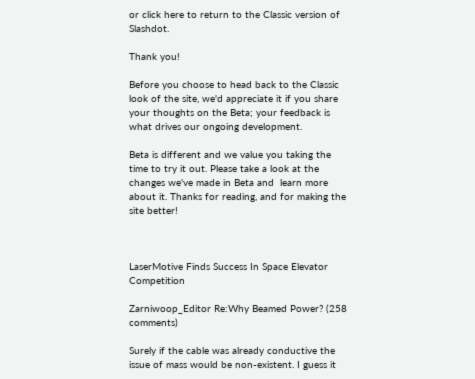or click here to return to the Classic version of Slashdot.

Thank you!

Before you choose to head back to the Classic look of the site, we'd appreciate it if you share your thoughts on the Beta; your feedback is what drives our ongoing development.

Beta is different and we value you taking the time to try it out. Please take a look at the changes we've made in Beta and  learn more about it. Thanks for reading, and for making the site better!



LaserMotive Finds Success In Space Elevator Competition

Zarniwoop_Editor Re:Why Beamed Power? (258 comments)

Surely if the cable was already conductive the issue of mass would be non-existent. I guess it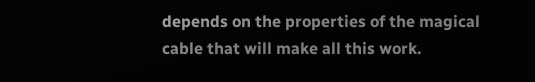depends on the properties of the magical cable that will make all this work.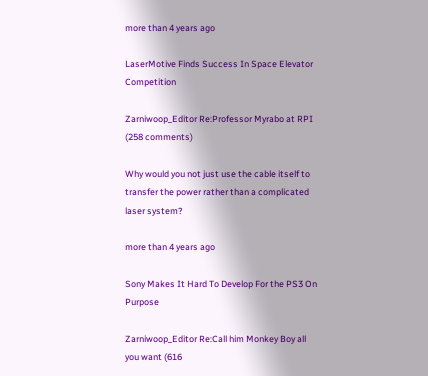more than 4 years ago

LaserMotive Finds Success In Space Elevator Competition

Zarniwoop_Editor Re:Professor Myrabo at RPI (258 comments)

Why would you not just use the cable itself to transfer the power rather than a complicated laser system?

more than 4 years ago

Sony Makes It Hard To Develop For the PS3 On Purpose

Zarniwoop_Editor Re:Call him Monkey Boy all you want (616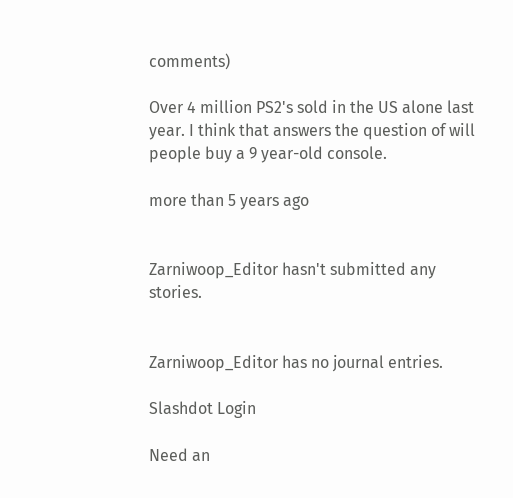comments)

Over 4 million PS2's sold in the US alone last year. I think that answers the question of will people buy a 9 year-old console.

more than 5 years ago


Zarniwoop_Editor hasn't submitted any stories.


Zarniwoop_Editor has no journal entries.

Slashdot Login

Need an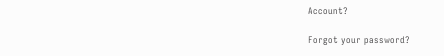Account?

Forgot your password?